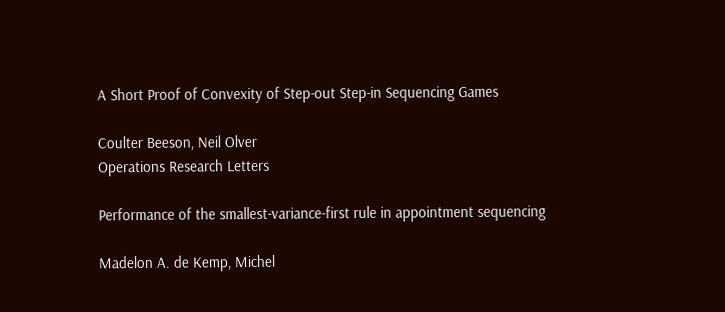A Short Proof of Convexity of Step-out Step-in Sequencing Games

Coulter Beeson, Neil Olver
Operations Research Letters

Performance of the smallest-variance-first rule in appointment sequencing

Madelon A. de Kemp, Michel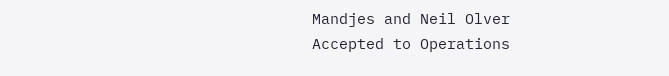Mandjes and Neil Olver
Accepted to Operations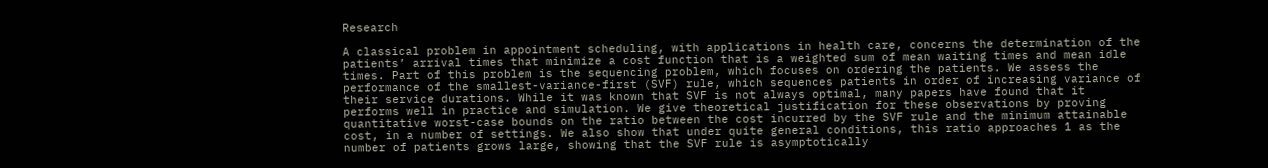Research

A classical problem in appointment scheduling, with applications in health care, concerns the determination of the patients’ arrival times that minimize a cost function that is a weighted sum of mean waiting times and mean idle times. Part of this problem is the sequencing problem, which focuses on ordering the patients. We assess the performance of the smallest-variance-first (SVF) rule, which sequences patients in order of increasing variance of their service durations. While it was known that SVF is not always optimal, many papers have found that it performs well in practice and simulation. We give theoretical justification for these observations by proving quantitative worst-case bounds on the ratio between the cost incurred by the SVF rule and the minimum attainable cost, in a number of settings. We also show that under quite general conditions, this ratio approaches 1 as the number of patients grows large, showing that the SVF rule is asymptotically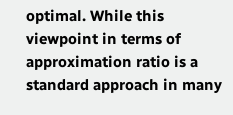optimal. While this viewpoint in terms of approximation ratio is a standard approach in many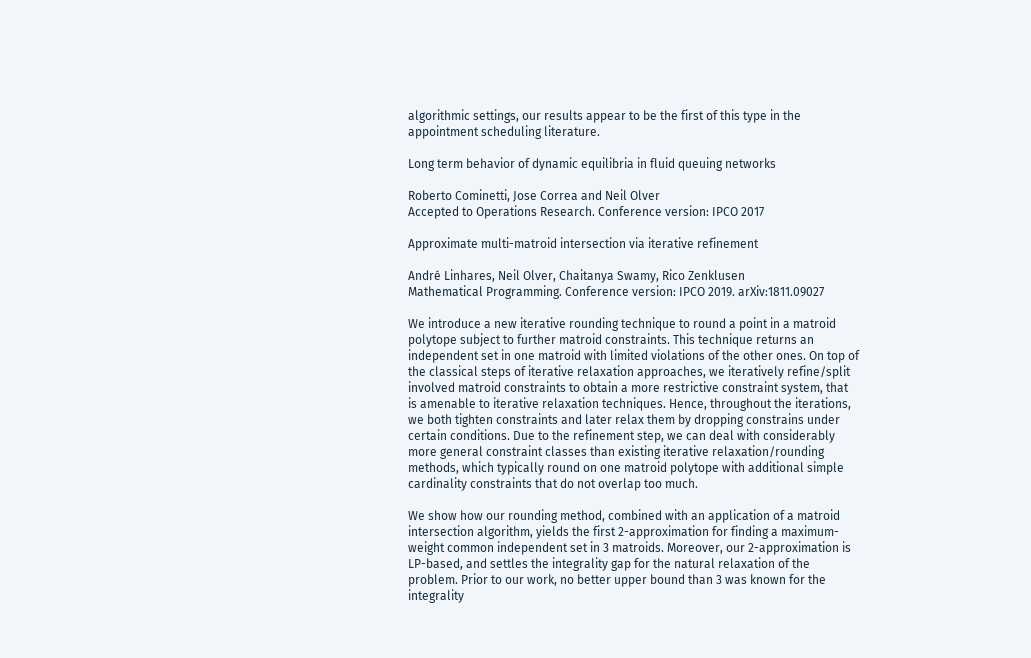algorithmic settings, our results appear to be the first of this type in the appointment scheduling literature.

Long term behavior of dynamic equilibria in fluid queuing networks

Roberto Cominetti, Jose Correa and Neil Olver
Accepted to Operations Research. Conference version: IPCO 2017

Approximate multi-matroid intersection via iterative refinement

André Linhares, Neil Olver, Chaitanya Swamy, Rico Zenklusen
Mathematical Programming. Conference version: IPCO 2019. arXiv:1811.09027

We introduce a new iterative rounding technique to round a point in a matroid polytope subject to further matroid constraints. This technique returns an independent set in one matroid with limited violations of the other ones. On top of the classical steps of iterative relaxation approaches, we iteratively refine/split involved matroid constraints to obtain a more restrictive constraint system, that is amenable to iterative relaxation techniques. Hence, throughout the iterations, we both tighten constraints and later relax them by dropping constrains under certain conditions. Due to the refinement step, we can deal with considerably more general constraint classes than existing iterative relaxation/rounding methods, which typically round on one matroid polytope with additional simple cardinality constraints that do not overlap too much.

We show how our rounding method, combined with an application of a matroid intersection algorithm, yields the first 2-approximation for finding a maximum-weight common independent set in 3 matroids. Moreover, our 2-approximation is LP-based, and settles the integrality gap for the natural relaxation of the problem. Prior to our work, no better upper bound than 3 was known for the integrality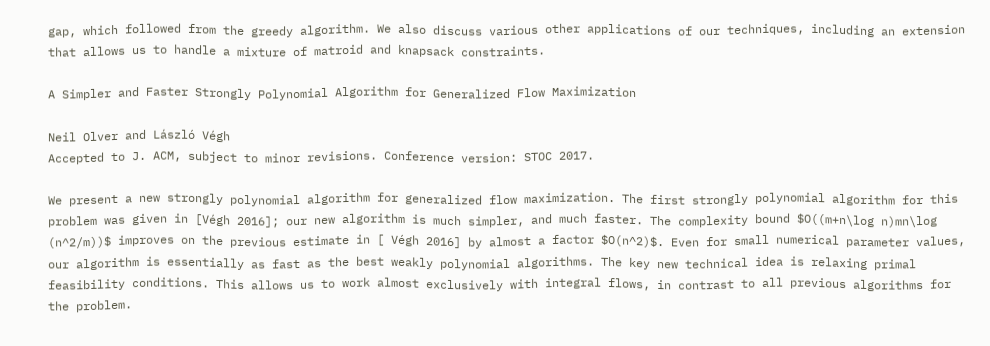gap, which followed from the greedy algorithm. We also discuss various other applications of our techniques, including an extension that allows us to handle a mixture of matroid and knapsack constraints.

A Simpler and Faster Strongly Polynomial Algorithm for Generalized Flow Maximization

Neil Olver and László Végh
Accepted to J. ACM, subject to minor revisions. Conference version: STOC 2017.

We present a new strongly polynomial algorithm for generalized flow maximization. The first strongly polynomial algorithm for this problem was given in [Végh 2016]; our new algorithm is much simpler, and much faster. The complexity bound $O((m+n\log n)mn\log (n^2/m))$ improves on the previous estimate in [ Végh 2016] by almost a factor $O(n^2)$. Even for small numerical parameter values, our algorithm is essentially as fast as the best weakly polynomial algorithms. The key new technical idea is relaxing primal feasibility conditions. This allows us to work almost exclusively with integral flows, in contrast to all previous algorithms for the problem.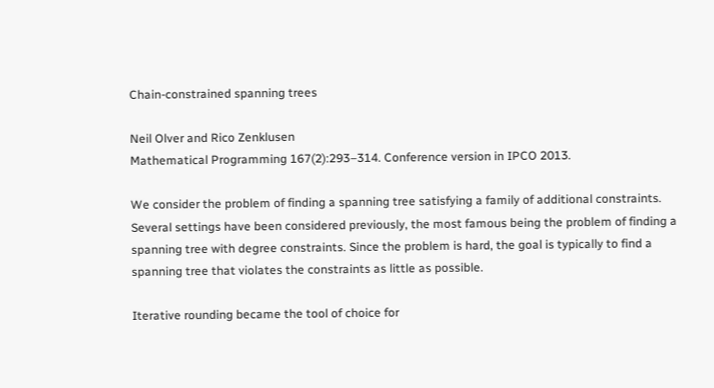Chain-constrained spanning trees

Neil Olver and Rico Zenklusen
Mathematical Programming 167(2):293–314. Conference version in IPCO 2013.

We consider the problem of finding a spanning tree satisfying a family of additional constraints. Several settings have been considered previously, the most famous being the problem of finding a spanning tree with degree constraints. Since the problem is hard, the goal is typically to find a spanning tree that violates the constraints as little as possible.

Iterative rounding became the tool of choice for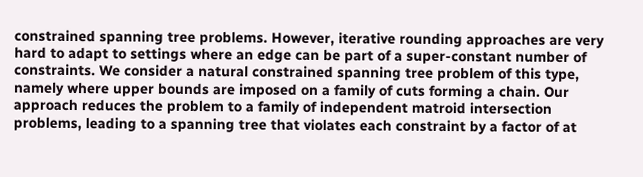constrained spanning tree problems. However, iterative rounding approaches are very hard to adapt to settings where an edge can be part of a super-constant number of constraints. We consider a natural constrained spanning tree problem of this type, namely where upper bounds are imposed on a family of cuts forming a chain. Our approach reduces the problem to a family of independent matroid intersection problems, leading to a spanning tree that violates each constraint by a factor of at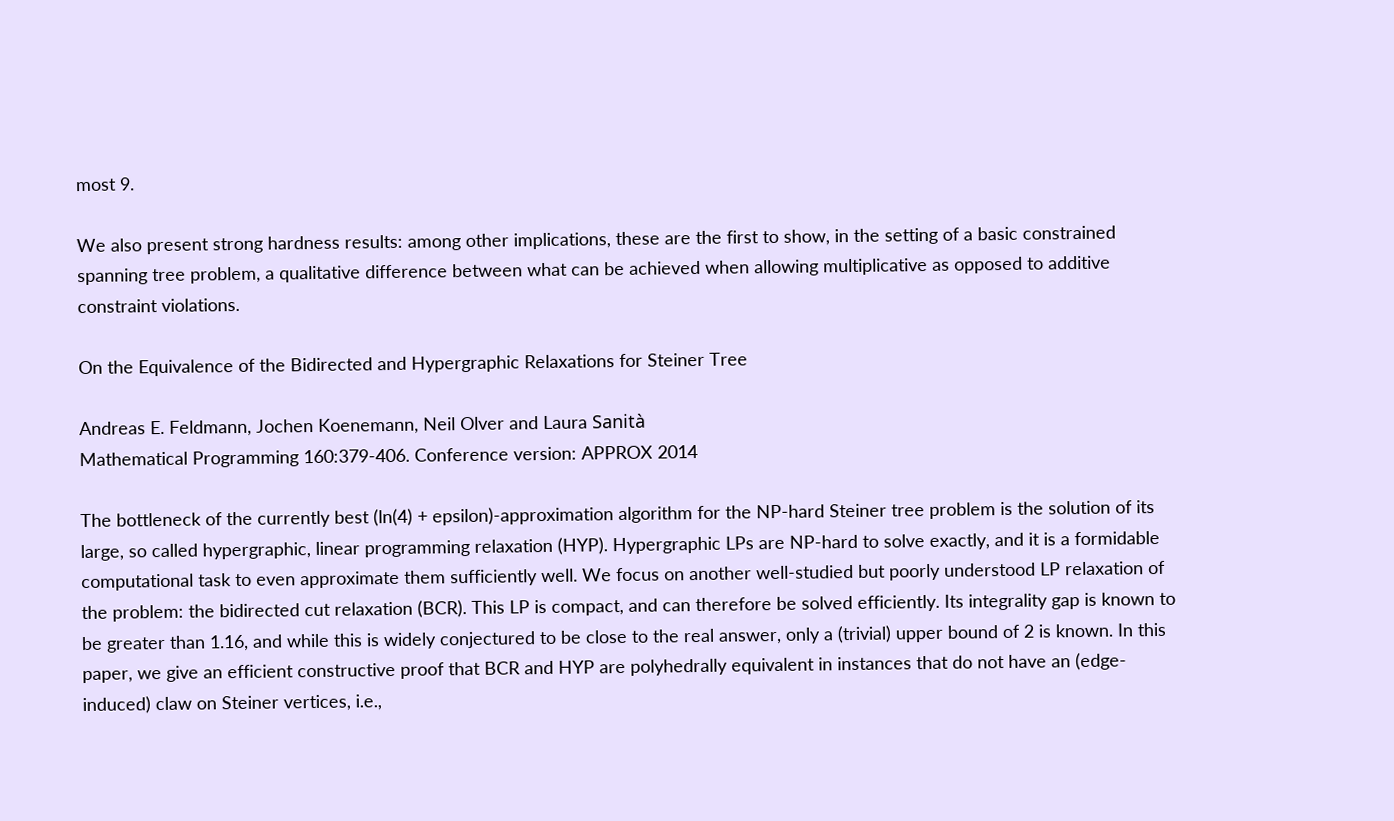most 9.

We also present strong hardness results: among other implications, these are the first to show, in the setting of a basic constrained spanning tree problem, a qualitative difference between what can be achieved when allowing multiplicative as opposed to additive constraint violations.

On the Equivalence of the Bidirected and Hypergraphic Relaxations for Steiner Tree

Andreas E. Feldmann, Jochen Koenemann, Neil Olver and Laura Sanità
Mathematical Programming 160:379-406. Conference version: APPROX 2014

The bottleneck of the currently best (ln(4) + epsilon)-approximation algorithm for the NP-hard Steiner tree problem is the solution of its large, so called hypergraphic, linear programming relaxation (HYP). Hypergraphic LPs are NP-hard to solve exactly, and it is a formidable computational task to even approximate them sufficiently well. We focus on another well-studied but poorly understood LP relaxation of the problem: the bidirected cut relaxation (BCR). This LP is compact, and can therefore be solved efficiently. Its integrality gap is known to be greater than 1.16, and while this is widely conjectured to be close to the real answer, only a (trivial) upper bound of 2 is known. In this paper, we give an efficient constructive proof that BCR and HYP are polyhedrally equivalent in instances that do not have an (edge-induced) claw on Steiner vertices, i.e.,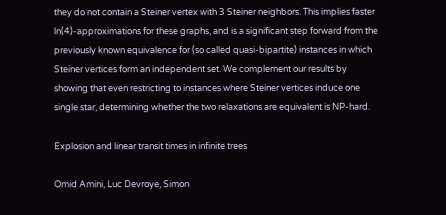they do not contain a Steiner vertex with 3 Steiner neighbors. This implies faster ln(4)-approximations for these graphs, and is a significant step forward from the previously known equivalence for (so called quasi-bipartite) instances in which Steiner vertices form an independent set. We complement our results by showing that even restricting to instances where Steiner vertices induce one single star, determining whether the two relaxations are equivalent is NP-hard.

Explosion and linear transit times in infinite trees

Omid Amini, Luc Devroye, Simon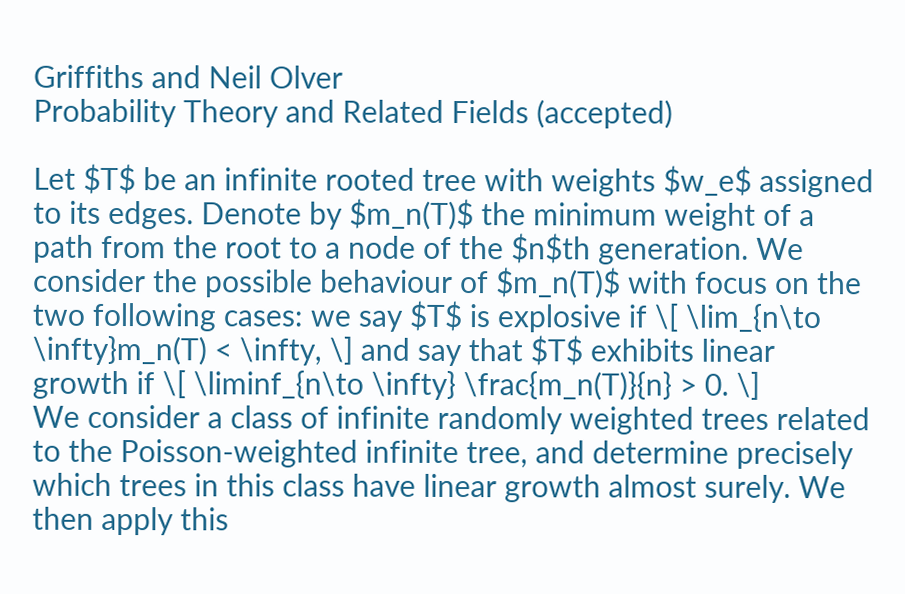Griffiths and Neil Olver
Probability Theory and Related Fields (accepted)

Let $T$ be an infinite rooted tree with weights $w_e$ assigned to its edges. Denote by $m_n(T)$ the minimum weight of a path from the root to a node of the $n$th generation. We consider the possible behaviour of $m_n(T)$ with focus on the two following cases: we say $T$ is explosive if \[ \lim_{n\to \infty}m_n(T) < \infty, \] and say that $T$ exhibits linear growth if \[ \liminf_{n\to \infty} \frac{m_n(T)}{n} > 0. \]
We consider a class of infinite randomly weighted trees related to the Poisson-weighted infinite tree, and determine precisely which trees in this class have linear growth almost surely. We then apply this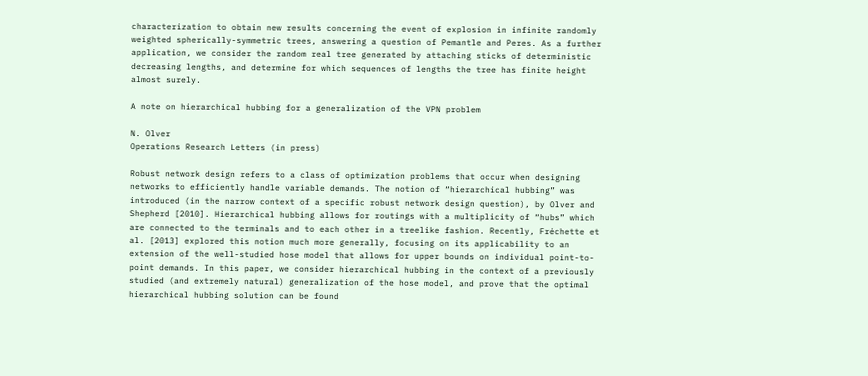characterization to obtain new results concerning the event of explosion in infinite randomly weighted spherically-symmetric trees, answering a question of Pemantle and Peres. As a further application, we consider the random real tree generated by attaching sticks of deterministic decreasing lengths, and determine for which sequences of lengths the tree has finite height almost surely.

A note on hierarchical hubbing for a generalization of the VPN problem

N. Olver
Operations Research Letters (in press)

Robust network design refers to a class of optimization problems that occur when designing networks to efficiently handle variable demands. The notion of “hierarchical hubbing” was introduced (in the narrow context of a specific robust network design question), by Olver and Shepherd [2010]. Hierarchical hubbing allows for routings with a multiplicity of “hubs” which are connected to the terminals and to each other in a treelike fashion. Recently, Fréchette et al. [2013] explored this notion much more generally, focusing on its applicability to an extension of the well-studied hose model that allows for upper bounds on individual point-to-point demands. In this paper, we consider hierarchical hubbing in the context of a previously studied (and extremely natural) generalization of the hose model, and prove that the optimal hierarchical hubbing solution can be found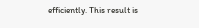efficiently. This result is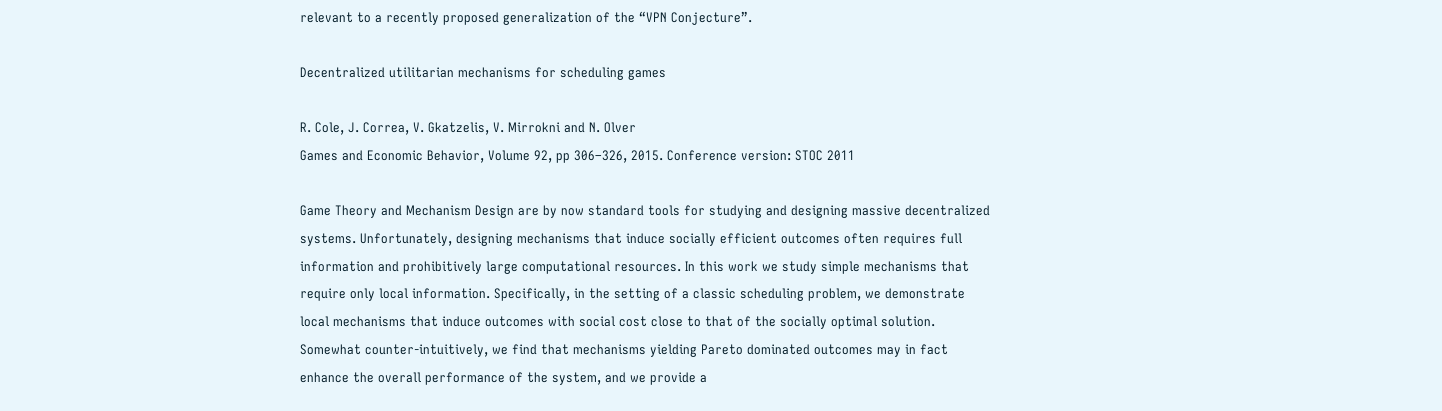relevant to a recently proposed generalization of the “VPN Conjecture”.

Decentralized utilitarian mechanisms for scheduling games

R. Cole, J. Correa, V. Gkatzelis, V. Mirrokni and N. Olver
Games and Economic Behavior, Volume 92, pp 306–326, 2015. Conference version: STOC 2011

Game Theory and Mechanism Design are by now standard tools for studying and designing massive decentralized systems. Unfortunately, designing mechanisms that induce socially efficient outcomes often requires full information and prohibitively large computational resources. In this work we study simple mechanisms that require only local information. Specifically, in the setting of a classic scheduling problem, we demonstrate local mechanisms that induce outcomes with social cost close to that of the socially optimal solution. Somewhat counter-intuitively, we find that mechanisms yielding Pareto dominated outcomes may in fact enhance the overall performance of the system, and we provide a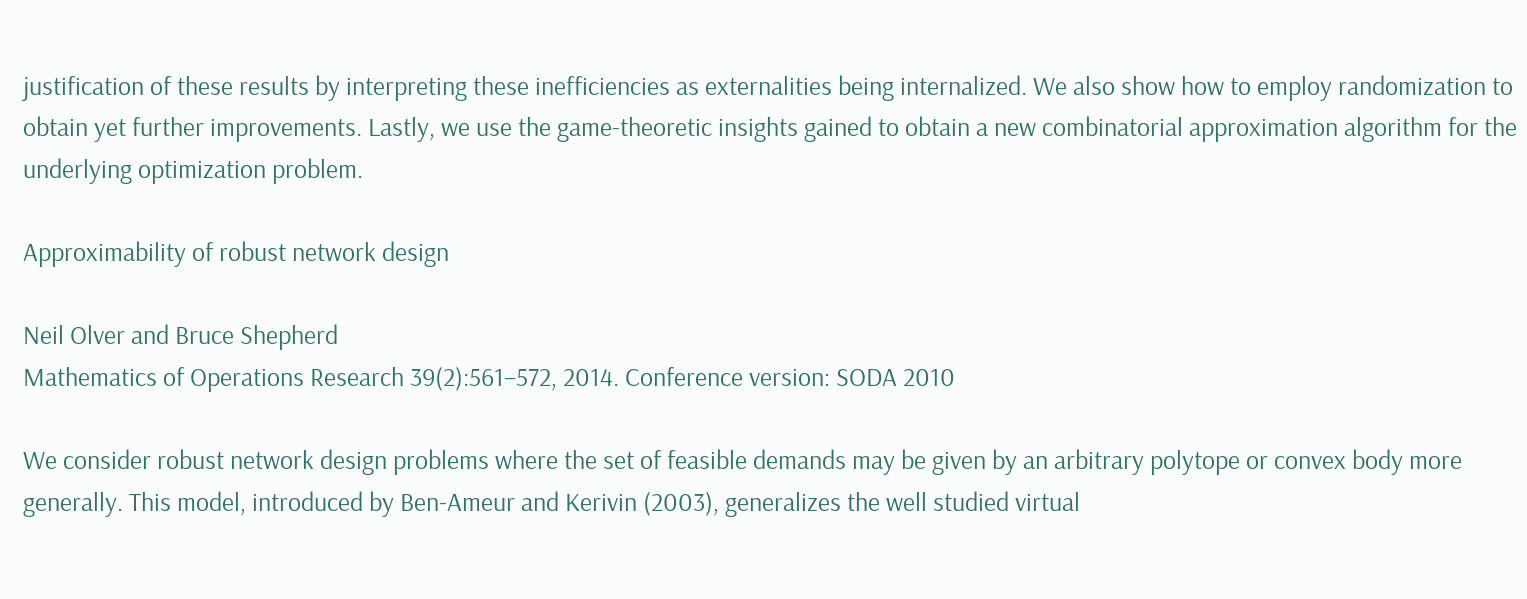justification of these results by interpreting these inefficiencies as externalities being internalized. We also show how to employ randomization to obtain yet further improvements. Lastly, we use the game-theoretic insights gained to obtain a new combinatorial approximation algorithm for the underlying optimization problem.

Approximability of robust network design

Neil Olver and Bruce Shepherd
Mathematics of Operations Research 39(2):561–572, 2014. Conference version: SODA 2010

We consider robust network design problems where the set of feasible demands may be given by an arbitrary polytope or convex body more generally. This model, introduced by Ben-Ameur and Kerivin (2003), generalizes the well studied virtual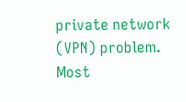private network (VPN) problem. Most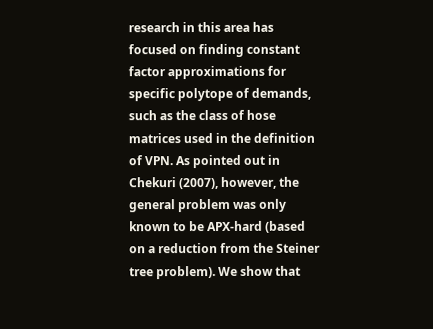research in this area has focused on finding constant factor approximations for specific polytope of demands, such as the class of hose matrices used in the definition of VPN. As pointed out in Chekuri (2007), however, the general problem was only known to be APX-hard (based on a reduction from the Steiner tree problem). We show that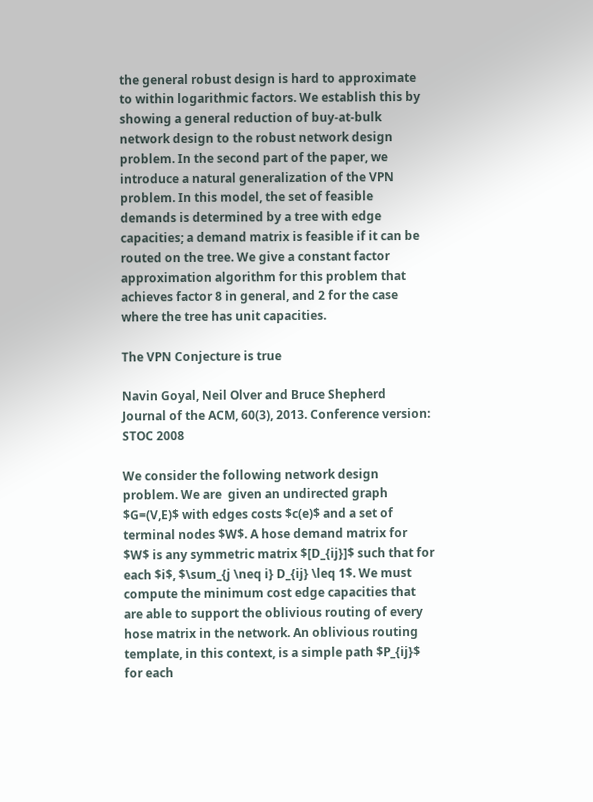the general robust design is hard to approximate to within logarithmic factors. We establish this by showing a general reduction of buy-at-bulk network design to the robust network design problem. In the second part of the paper, we introduce a natural generalization of the VPN problem. In this model, the set of feasible demands is determined by a tree with edge capacities; a demand matrix is feasible if it can be routed on the tree. We give a constant factor approximation algorithm for this problem that achieves factor 8 in general, and 2 for the case where the tree has unit capacities.

The VPN Conjecture is true

Navin Goyal, Neil Olver and Bruce Shepherd
Journal of the ACM, 60(3), 2013. Conference version: STOC 2008

We consider the following network design problem. We are  given an undirected graph $G=(V,E)$ with edges costs $c(e)$ and a set of terminal nodes $W$. A hose demand matrix for $W$ is any symmetric matrix $[D_{ij}]$ such that for each $i$, $\sum_{j \neq i} D_{ij} \leq 1$. We must compute the minimum cost edge capacities that are able to support the oblivious routing of every hose matrix in the network. An oblivious routing template, in this context, is a simple path $P_{ij}$ for each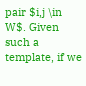pair $i,j \in W$. Given such a template, if we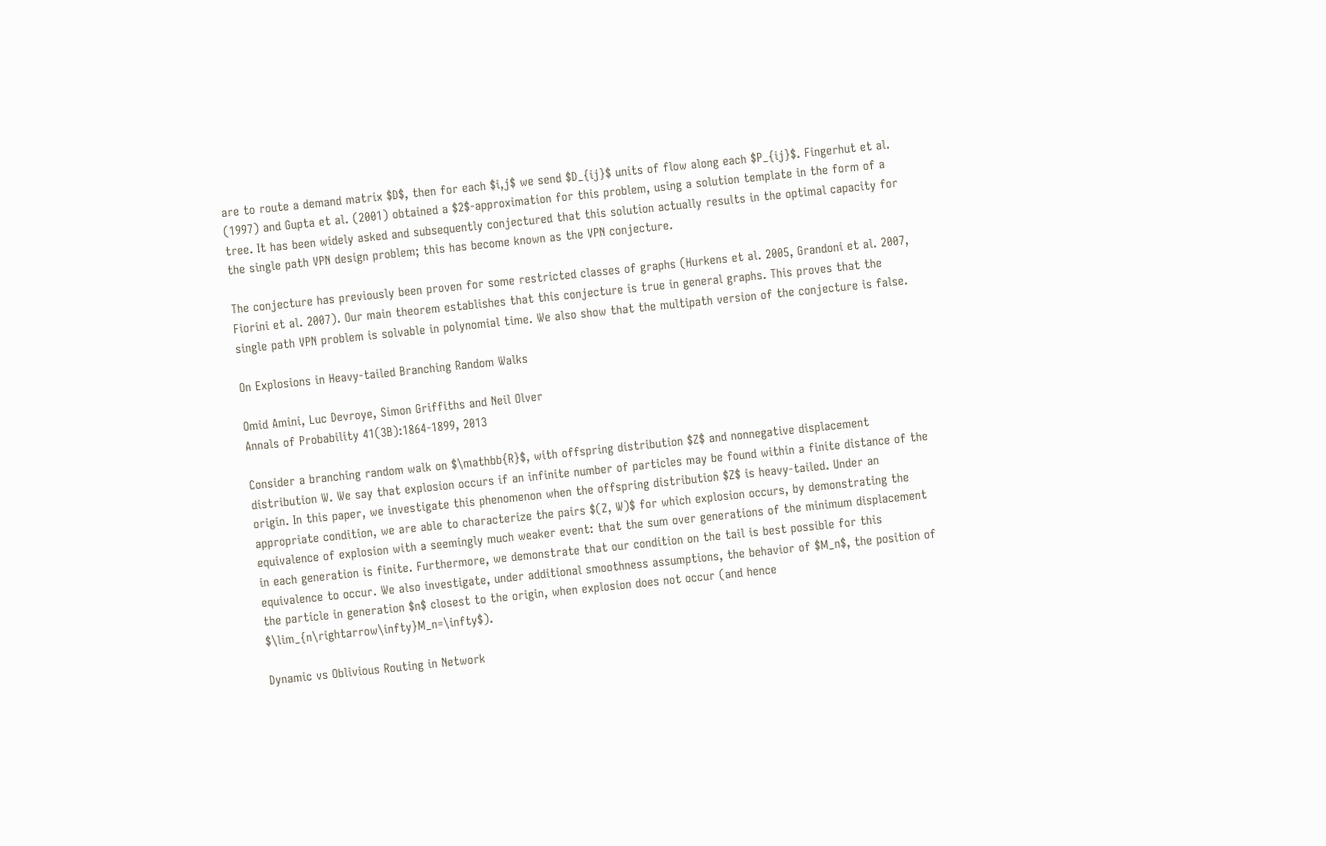are to route a demand matrix $D$, then for each $i,j$ we send $D_{ij}$ units of flow along each $P_{ij}$. Fingerhut et al. (1997) and Gupta et al. (2001) obtained a $2$-approximation for this problem, using a solution template in the form of a tree. It has been widely asked and subsequently conjectured that this solution actually results in the optimal capacity for the single path VPN design problem; this has become known as the VPN conjecture.

The conjecture has previously been proven for some restricted classes of graphs (Hurkens et al. 2005, Grandoni et al. 2007, Fiorini et al. 2007). Our main theorem establishes that this conjecture is true in general graphs. This proves that the single path VPN problem is solvable in polynomial time. We also show that the multipath version of the conjecture is false.

On Explosions in Heavy-tailed Branching Random Walks

Omid Amini, Luc Devroye, Simon Griffiths and Neil Olver
Annals of Probability 41(3B):1864-1899, 2013

Consider a branching random walk on $\mathbb{R}$, with offspring distribution $Z$ and nonnegative displacement distribution W. We say that explosion occurs if an infinite number of particles may be found within a finite distance of the origin. In this paper, we investigate this phenomenon when the offspring distribution $Z$ is heavy-tailed. Under an appropriate condition, we are able to characterize the pairs $(Z, W)$ for which explosion occurs, by demonstrating the equivalence of explosion with a seemingly much weaker event: that the sum over generations of the minimum displacement in each generation is finite. Furthermore, we demonstrate that our condition on the tail is best possible for this equivalence to occur. We also investigate, under additional smoothness assumptions, the behavior of $M_n$, the position of the particle in generation $n$ closest to the origin, when explosion does not occur (and hence $\lim_{n\rightarrow\infty}M_n=\infty$).

Dynamic vs Oblivious Routing in Network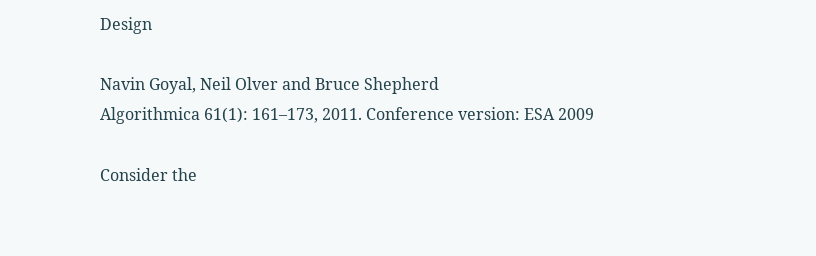Design

Navin Goyal, Neil Olver and Bruce Shepherd
Algorithmica 61(1): 161–173, 2011. Conference version: ESA 2009

Consider the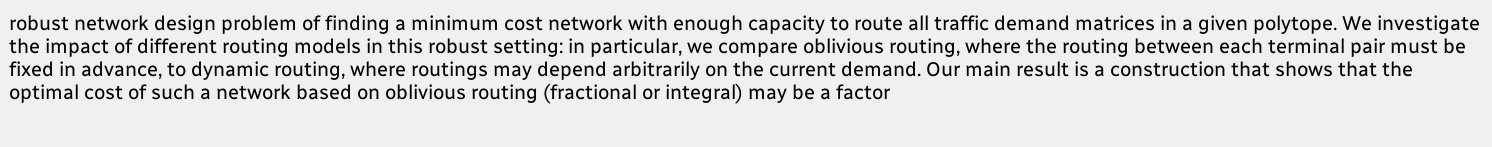robust network design problem of finding a minimum cost network with enough capacity to route all traffic demand matrices in a given polytope. We investigate the impact of different routing models in this robust setting: in particular, we compare oblivious routing, where the routing between each terminal pair must be fixed in advance, to dynamic routing, where routings may depend arbitrarily on the current demand. Our main result is a construction that shows that the optimal cost of such a network based on oblivious routing (fractional or integral) may be a factor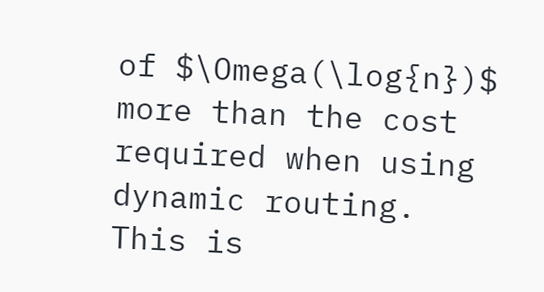of $\Omega(\log{n})$ more than the cost required when using dynamic routing. This is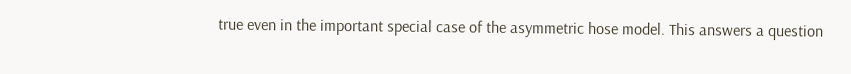true even in the important special case of the asymmetric hose model. This answers a question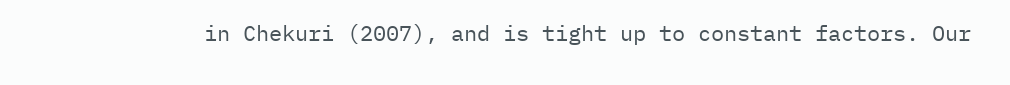in Chekuri (2007), and is tight up to constant factors. Our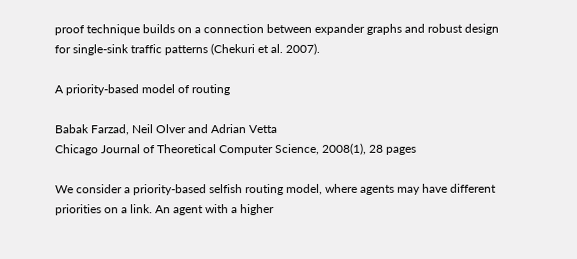proof technique builds on a connection between expander graphs and robust design for single-sink traffic patterns (Chekuri et al. 2007).

A priority-based model of routing

Babak Farzad, Neil Olver and Adrian Vetta
Chicago Journal of Theoretical Computer Science, 2008(1), 28 pages

We consider a priority-based selfish routing model, where agents may have different priorities on a link. An agent with a higher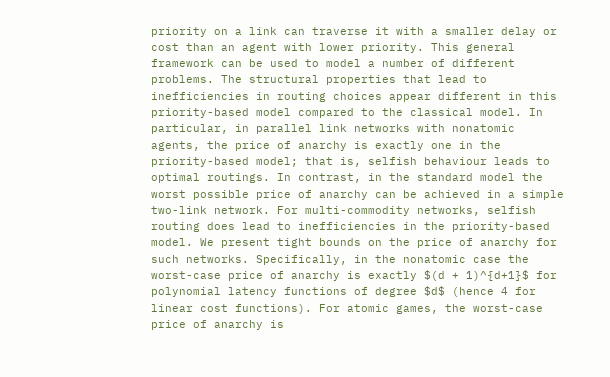priority on a link can traverse it with a smaller delay or cost than an agent with lower priority. This general framework can be used to model a number of different problems. The structural properties that lead to inefficiencies in routing choices appear different in this priority-based model compared to the classical model. In particular, in parallel link networks with nonatomic agents, the price of anarchy is exactly one in the priority-based model; that is, selfish behaviour leads to optimal routings. In contrast, in the standard model the worst possible price of anarchy can be achieved in a simple two-link network. For multi-commodity networks, selfish routing does lead to inefficiencies in the priority-based model. We present tight bounds on the price of anarchy for such networks. Specifically, in the nonatomic case the worst-case price of anarchy is exactly $(d + 1)^{d+1}$ for polynomial latency functions of degree $d$ (hence 4 for linear cost functions). For atomic games, the worst-case price of anarchy is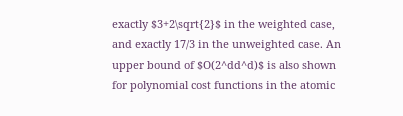exactly $3+2\sqrt{2}$ in the weighted case, and exactly 17/3 in the unweighted case. An upper bound of $O(2^dd^d)$ is also shown for polynomial cost functions in the atomic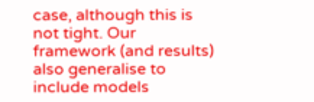case, although this is not tight. Our framework (and results) also generalise to include models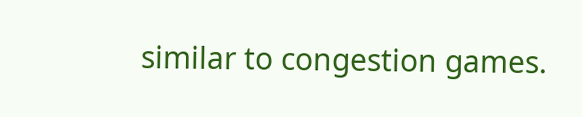similar to congestion games.